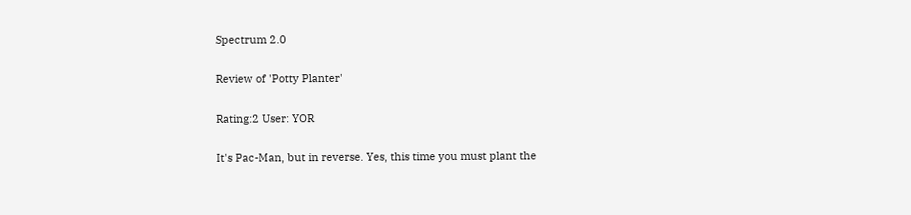Spectrum 2.0

Review of 'Potty Planter'

Rating:2 User: YOR

It's Pac-Man, but in reverse. Yes, this time you must plant the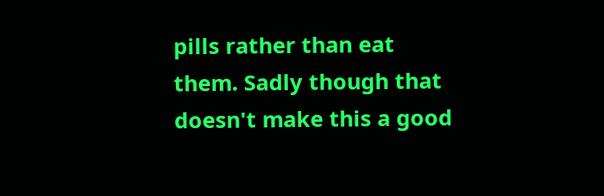pills rather than eat them. Sadly though that doesn't make this a good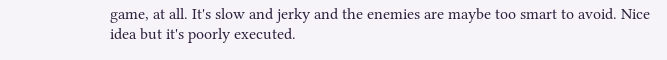game, at all. It's slow and jerky and the enemies are maybe too smart to avoid. Nice idea but it's poorly executed.